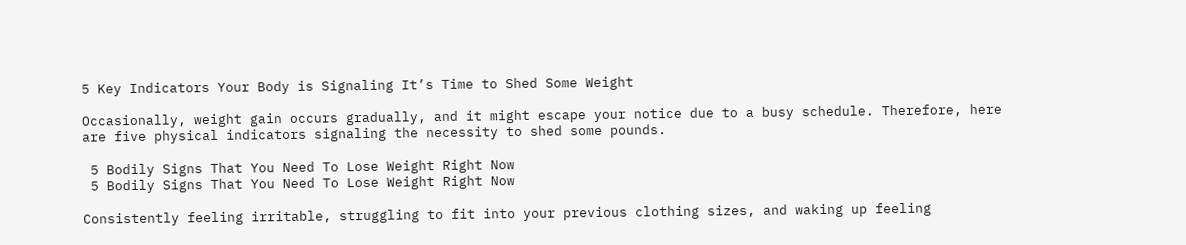5 Key Indicators Your Body is Signaling It’s Time to Shed Some Weight

Occasionally, weight gain occurs gradually, and it might escape your notice due to a busy schedule. Therefore, here are five physical indicators signaling the necessity to shed some pounds.

 5 Bodily Signs That You Need To Lose Weight Right Now
 5 Bodily Signs That You Need To Lose Weight Right Now

Consistently feeling irritable, struggling to fit into your previous clothing sizes, and waking up feeling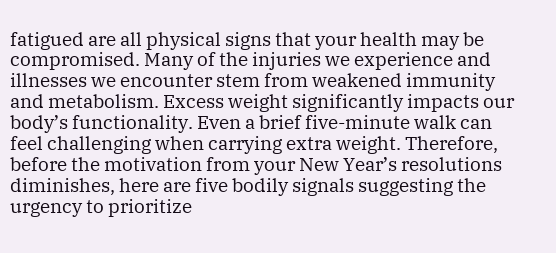fatigued are all physical signs that your health may be compromised. Many of the injuries we experience and illnesses we encounter stem from weakened immunity and metabolism. Excess weight significantly impacts our body’s functionality. Even a brief five-minute walk can feel challenging when carrying extra weight. Therefore, before the motivation from your New Year’s resolutions diminishes, here are five bodily signals suggesting the urgency to prioritize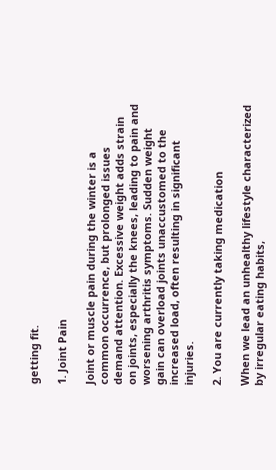getting fit.

1. Joint Pain

Joint or muscle pain during the winter is a common occurrence, but prolonged issues demand attention. Excessive weight adds strain on joints, especially the knees, leading to pain and worsening arthritis symptoms. Sudden weight gain can overload joints unaccustomed to the increased load, often resulting in significant injuries.

2. You are currently taking medication

When we lead an unhealthy lifestyle characterized by irregular eating habits,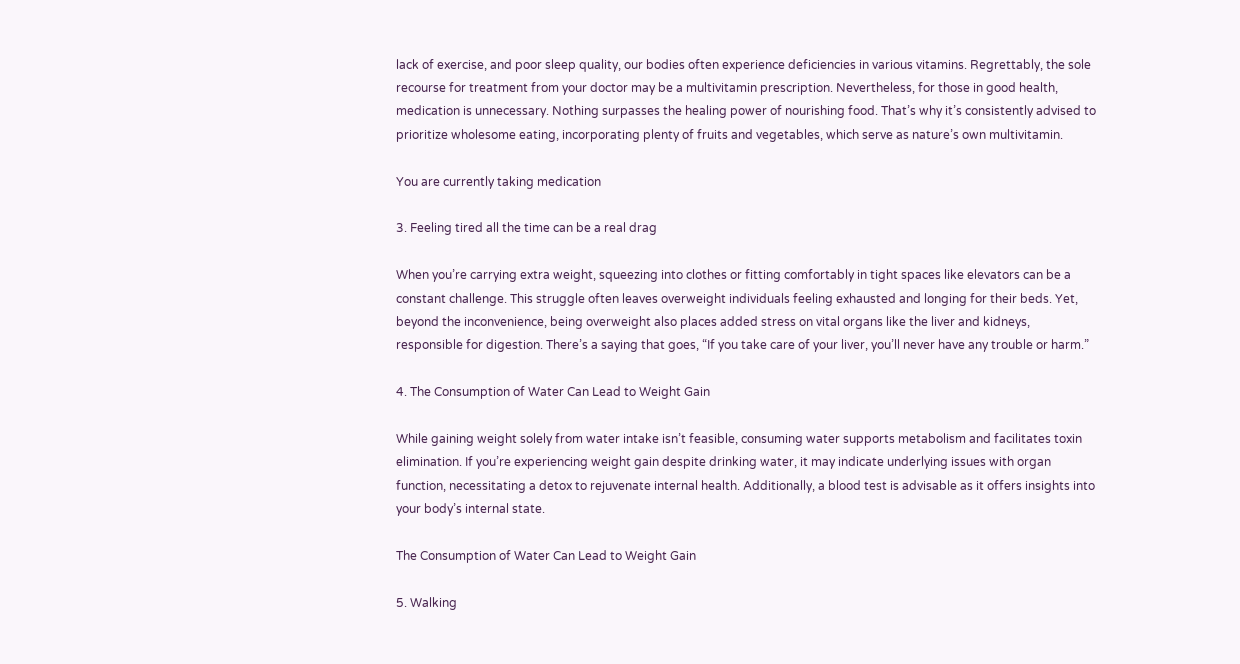lack of exercise, and poor sleep quality, our bodies often experience deficiencies in various vitamins. Regrettably, the sole recourse for treatment from your doctor may be a multivitamin prescription. Nevertheless, for those in good health, medication is unnecessary. Nothing surpasses the healing power of nourishing food. That’s why it’s consistently advised to prioritize wholesome eating, incorporating plenty of fruits and vegetables, which serve as nature’s own multivitamin.

You are currently taking medication

3. Feeling tired all the time can be a real drag

When you’re carrying extra weight, squeezing into clothes or fitting comfortably in tight spaces like elevators can be a constant challenge. This struggle often leaves overweight individuals feeling exhausted and longing for their beds. Yet, beyond the inconvenience, being overweight also places added stress on vital organs like the liver and kidneys, responsible for digestion. There’s a saying that goes, “If you take care of your liver, you’ll never have any trouble or harm.”

4. The Consumption of Water Can Lead to Weight Gain

While gaining weight solely from water intake isn’t feasible, consuming water supports metabolism and facilitates toxin elimination. If you’re experiencing weight gain despite drinking water, it may indicate underlying issues with organ function, necessitating a detox to rejuvenate internal health. Additionally, a blood test is advisable as it offers insights into your body’s internal state.

The Consumption of Water Can Lead to Weight Gain

5. Walking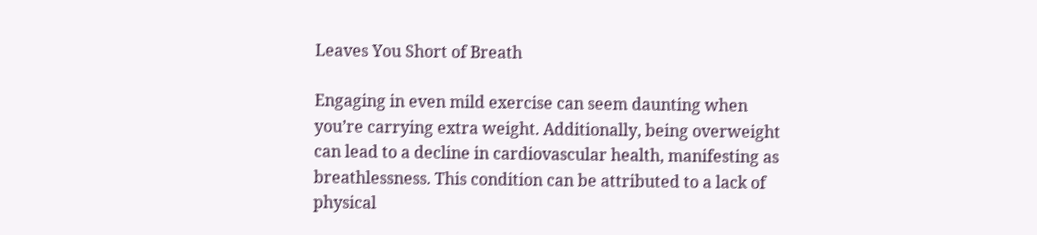Leaves You Short of Breath

Engaging in even mild exercise can seem daunting when you’re carrying extra weight. Additionally, being overweight can lead to a decline in cardiovascular health, manifesting as breathlessness. This condition can be attributed to a lack of physical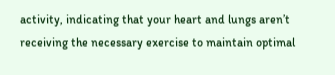activity, indicating that your heart and lungs aren’t receiving the necessary exercise to maintain optimal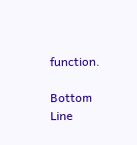function.

Bottom Line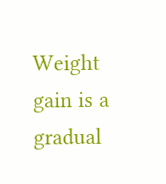Weight gain is a gradual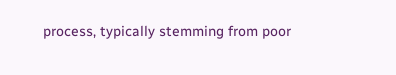process, typically stemming from poor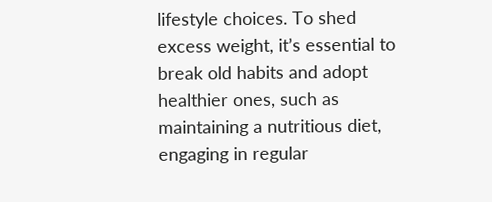lifestyle choices. To shed excess weight, it’s essential to break old habits and adopt healthier ones, such as maintaining a nutritious diet, engaging in regular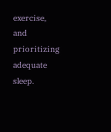exercise, and prioritizing adequate sleep.